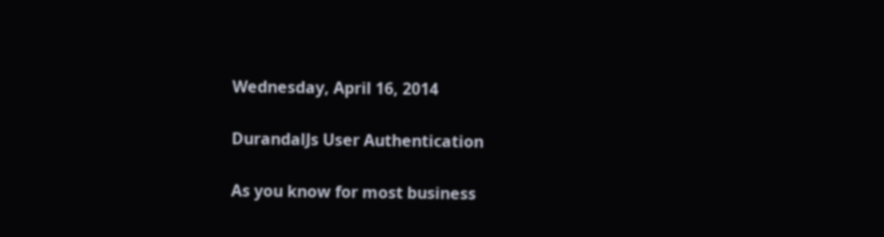Wednesday, April 16, 2014

DurandalJs User Authentication

As you know for most business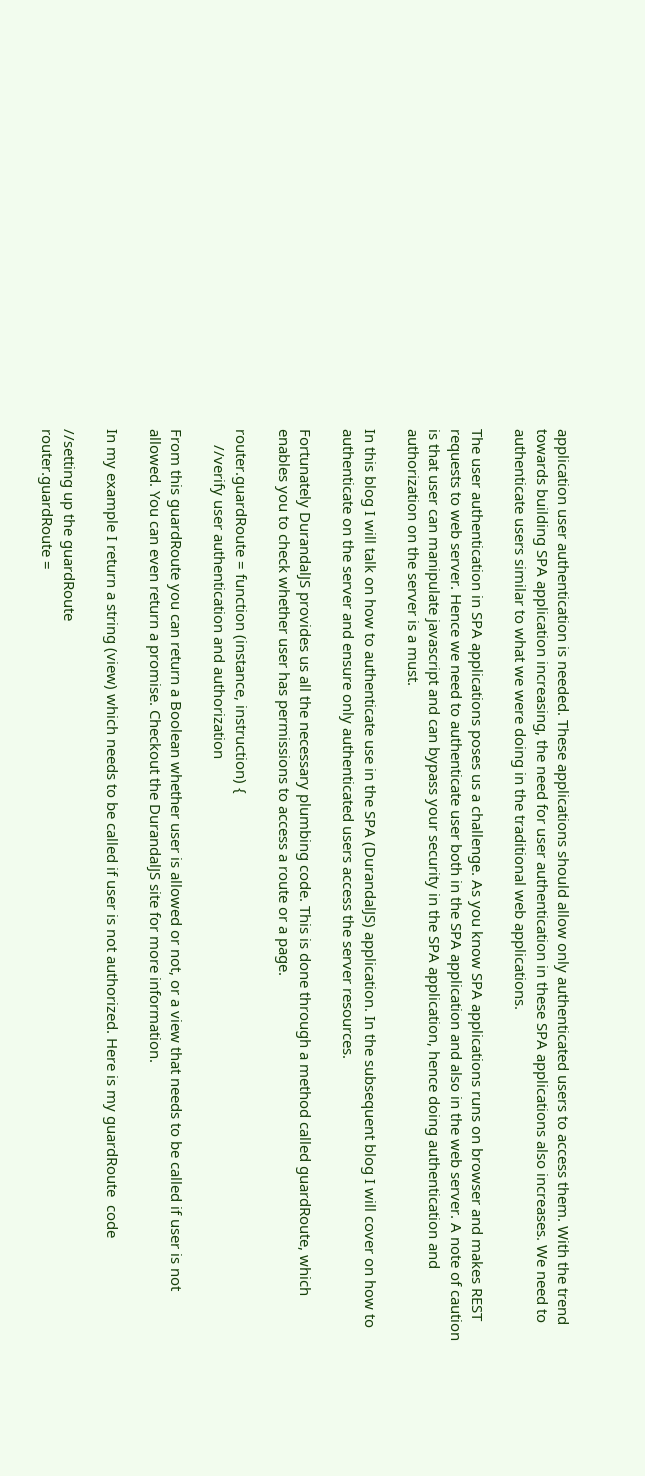application user authentication is needed. These applications should allow only authenticated users to access them. With the trend towards building SPA application increasing, the need for user authentication in these SPA applications also increases. We need to authenticate users similar to what we were doing in the traditional web applications.

The user authentication in SPA applications poses us a challenge. As you know SPA applications runs on browser and makes REST requests to web server. Hence we need to authenticate user both in the SPA application and also in the web server. A note of caution is that user can manipulate javascript and can bypass your security in the SPA application, hence doing authentication and authorization on the server is a must.

In this blog I will talk on how to authenticate use in the SPA (DurandalJS) application. In the subsequent blog I will cover on how to authenticate on the server and ensure only authenticated users access the server resources.

Fortunately DurandalJS provides us all the necessary plumbing code. This is done through a method called guardRoute, which enables you to check whether user has permissions to access a route or a page.

router.guardRoute = function (instance, instruction) {
    //verify user authentication and authorization

From this guardRoute you can return a Boolean whether user is allowed or not, or a view that needs to be called if user is not allowed. You can even return a promise. Checkout the DurandalJS site for more information.

In my example I return a string (view) which needs to be called if user is not authorized. Here is my guardRoute  code

//setting up the guardRoute
router.guardRoute =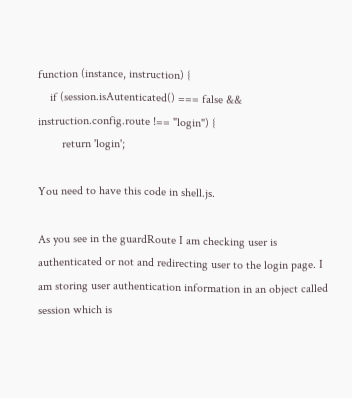function (instance, instruction) {
    if (session.isAutenticated() === false && instruction.config.route !== "login") {
        return 'login';

You need to have this code in shell.js.

As you see in the guardRoute I am checking user is authenticated or not and redirecting user to the login page. I am storing user authentication information in an object called session which is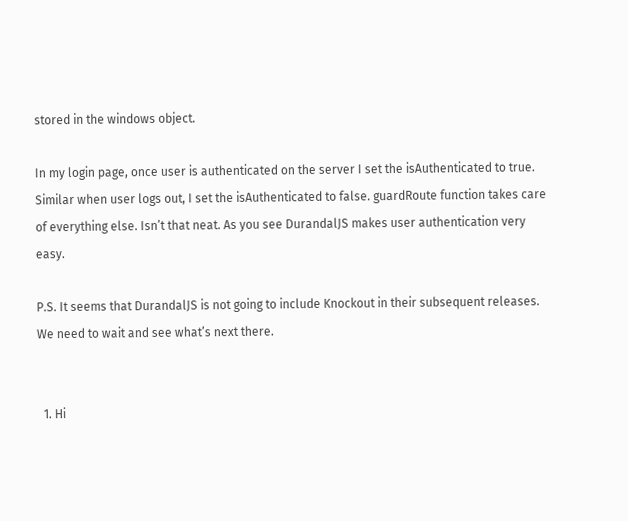stored in the windows object.

In my login page, once user is authenticated on the server I set the isAuthenticated to true. Similar when user logs out, I set the isAuthenticated to false. guardRoute function takes care of everything else. Isn’t that neat. As you see DurandalJS makes user authentication very easy.

P.S. It seems that DurandalJS is not going to include Knockout in their subsequent releases. We need to wait and see what’s next there.


  1. Hi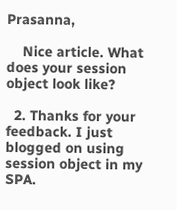Prasanna,

    Nice article. What does your session object look like?

  2. Thanks for your feedback. I just blogged on using session object in my SPA.